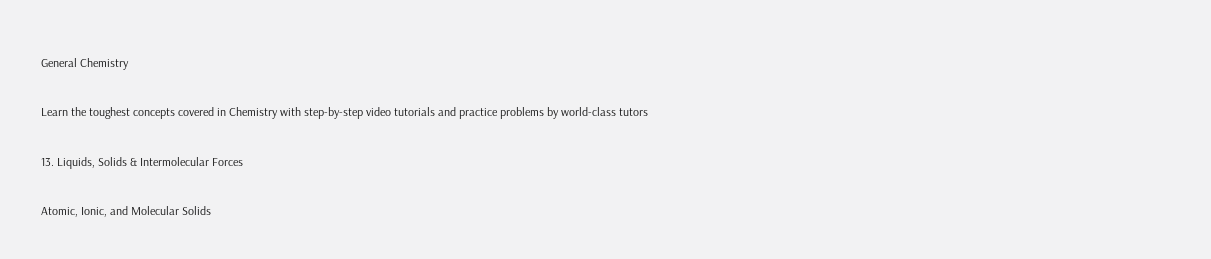General Chemistry

Learn the toughest concepts covered in Chemistry with step-by-step video tutorials and practice problems by world-class tutors

13. Liquids, Solids & Intermolecular Forces

Atomic, Ionic, and Molecular Solids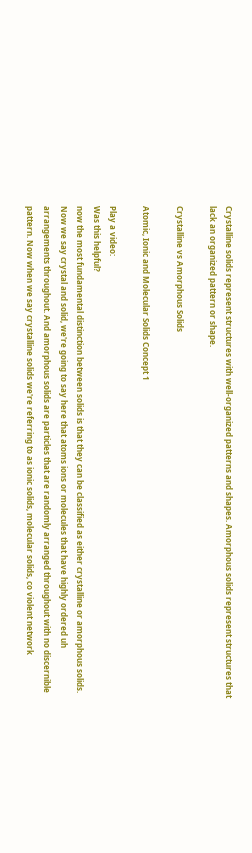Crystalline solids represent structures with well-organized patterns and shapes. Amorphous solids represent structures that lack an organized pattern or shape.

Crystalline vs Amorphous Solids

Atomic, Ionic and Molecular Solids Concept 1

Play a video:
Was this helpful?
now the most fundamental distinction between solids is that they can be classified as either crystalline or amorphous solids. Now we say crystal and solid, we're going to say here that atoms ions or molecules that have highly ordered uh arrangements throughout. And amorphous solids are particles that are randomly arranged throughout with no discernible pattern. Now when we say crystalline solids we're referring to as ionic solids, molecular solids, co violent network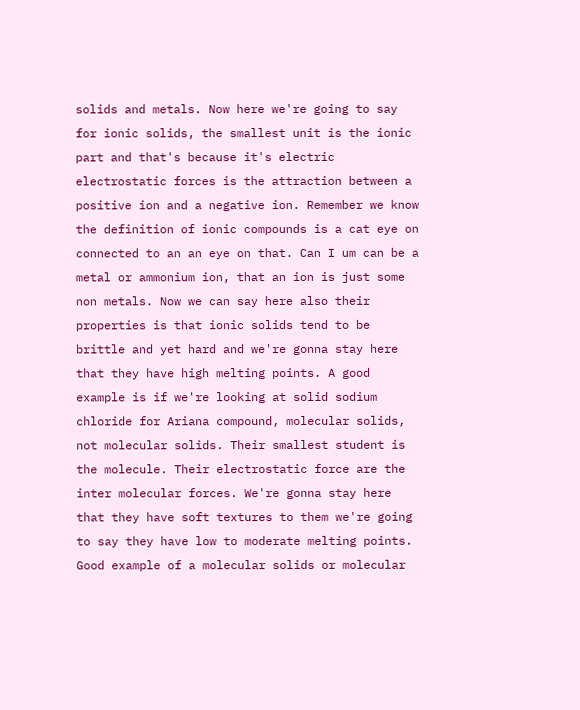solids and metals. Now here we're going to say for ionic solids, the smallest unit is the ionic part and that's because it's electric electrostatic forces is the attraction between a positive ion and a negative ion. Remember we know the definition of ionic compounds is a cat eye on connected to an an eye on that. Can I um can be a metal or ammonium ion, that an ion is just some non metals. Now we can say here also their properties is that ionic solids tend to be brittle and yet hard and we're gonna stay here that they have high melting points. A good example is if we're looking at solid sodium chloride for Ariana compound, molecular solids, not molecular solids. Their smallest student is the molecule. Their electrostatic force are the inter molecular forces. We're gonna stay here that they have soft textures to them we're going to say they have low to moderate melting points. Good example of a molecular solids or molecular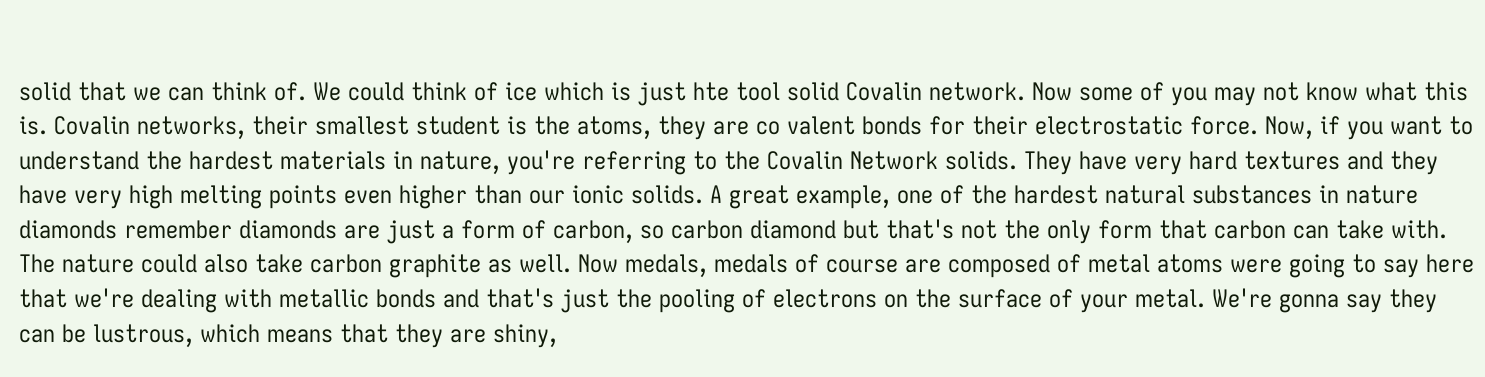solid that we can think of. We could think of ice which is just hte tool solid Covalin network. Now some of you may not know what this is. Covalin networks, their smallest student is the atoms, they are co valent bonds for their electrostatic force. Now, if you want to understand the hardest materials in nature, you're referring to the Covalin Network solids. They have very hard textures and they have very high melting points even higher than our ionic solids. A great example, one of the hardest natural substances in nature diamonds remember diamonds are just a form of carbon, so carbon diamond but that's not the only form that carbon can take with. The nature could also take carbon graphite as well. Now medals, medals of course are composed of metal atoms were going to say here that we're dealing with metallic bonds and that's just the pooling of electrons on the surface of your metal. We're gonna say they can be lustrous, which means that they are shiny,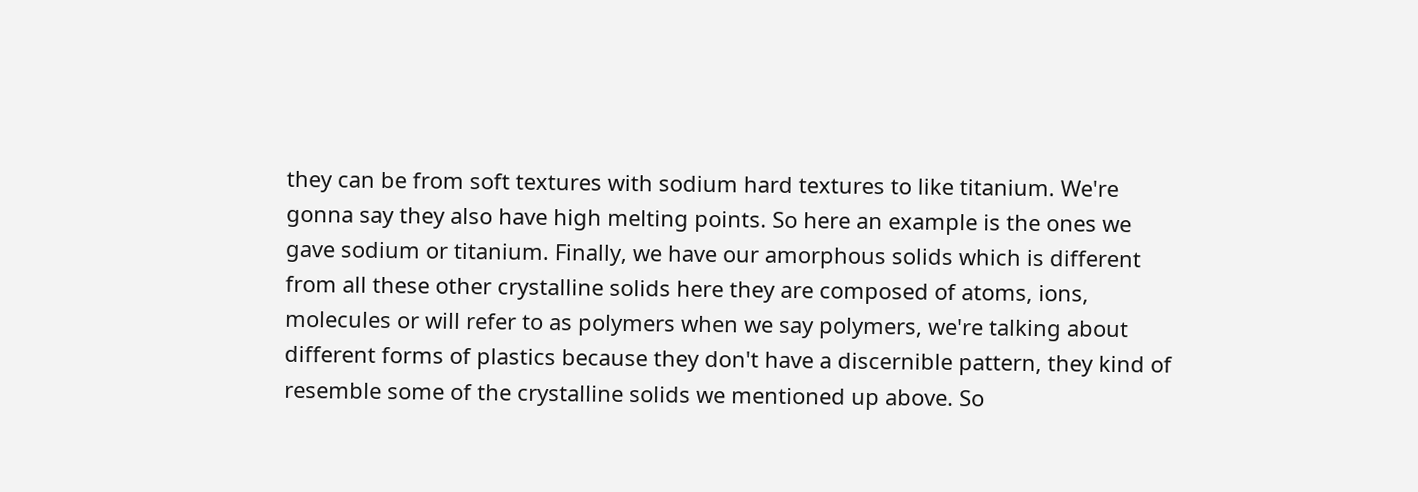they can be from soft textures with sodium hard textures to like titanium. We're gonna say they also have high melting points. So here an example is the ones we gave sodium or titanium. Finally, we have our amorphous solids which is different from all these other crystalline solids here they are composed of atoms, ions, molecules or will refer to as polymers when we say polymers, we're talking about different forms of plastics because they don't have a discernible pattern, they kind of resemble some of the crystalline solids we mentioned up above. So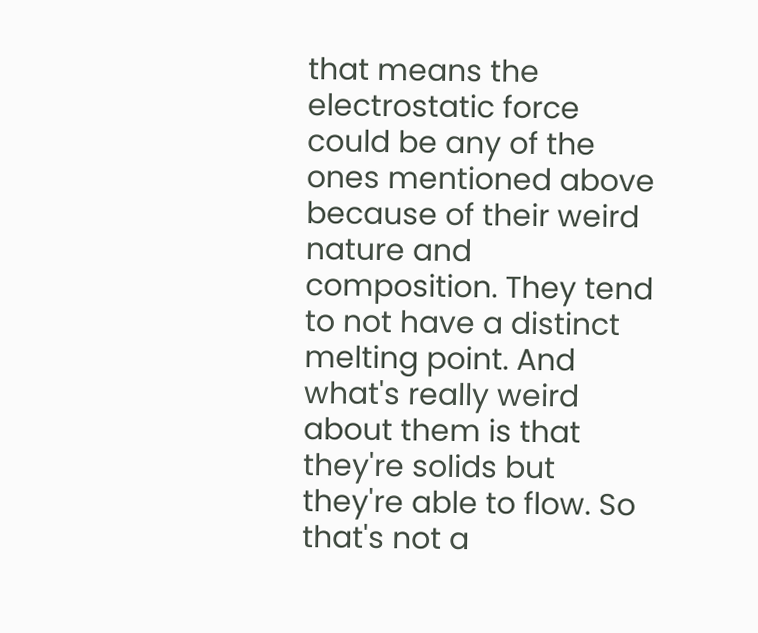that means the electrostatic force could be any of the ones mentioned above because of their weird nature and composition. They tend to not have a distinct melting point. And what's really weird about them is that they're solids but they're able to flow. So that's not a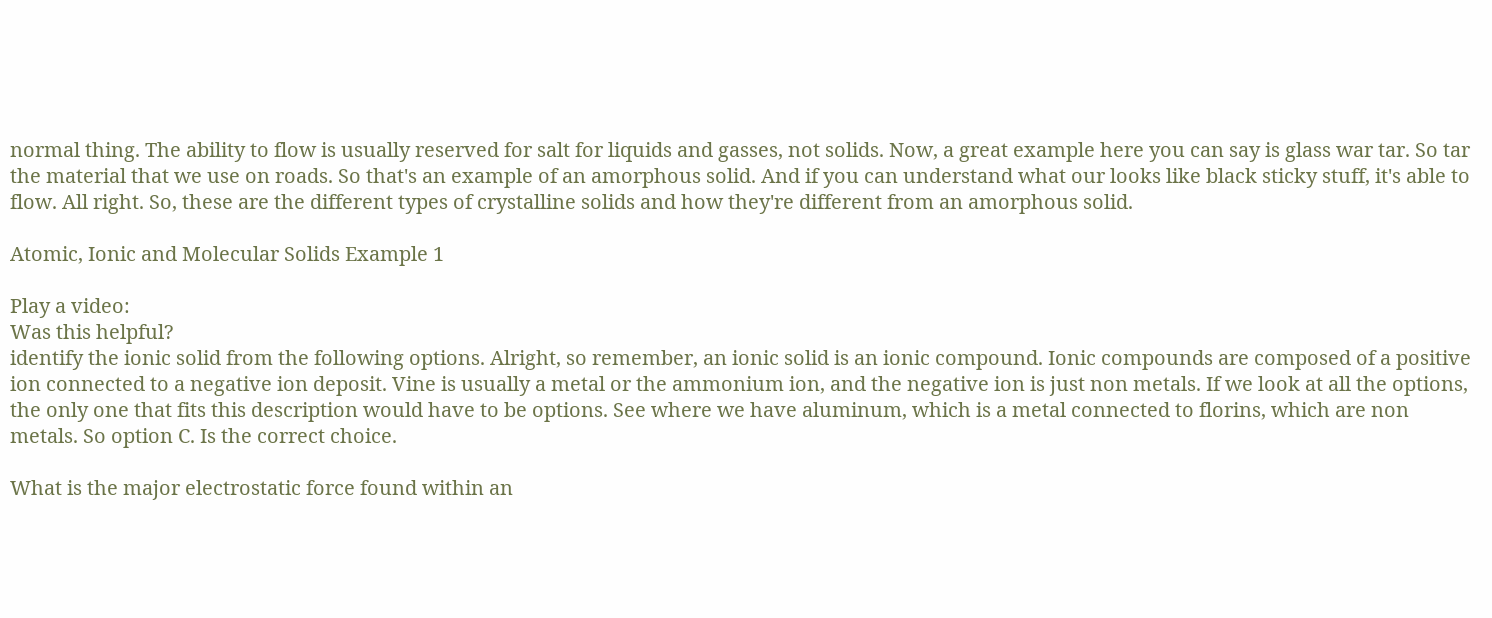normal thing. The ability to flow is usually reserved for salt for liquids and gasses, not solids. Now, a great example here you can say is glass war tar. So tar the material that we use on roads. So that's an example of an amorphous solid. And if you can understand what our looks like black sticky stuff, it's able to flow. All right. So, these are the different types of crystalline solids and how they're different from an amorphous solid.

Atomic, Ionic and Molecular Solids Example 1

Play a video:
Was this helpful?
identify the ionic solid from the following options. Alright, so remember, an ionic solid is an ionic compound. Ionic compounds are composed of a positive ion connected to a negative ion deposit. Vine is usually a metal or the ammonium ion, and the negative ion is just non metals. If we look at all the options, the only one that fits this description would have to be options. See where we have aluminum, which is a metal connected to florins, which are non metals. So option C. Is the correct choice.

What is the major electrostatic force found within an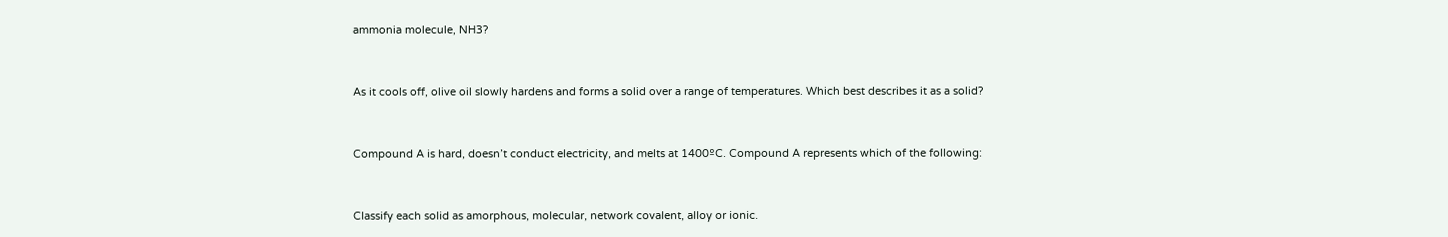ammonia molecule, NH3?


As it cools off, olive oil slowly hardens and forms a solid over a range of temperatures. Which best describes it as a solid?


Compound A is hard, doesn’t conduct electricity, and melts at 1400ºC. Compound A represents which of the following:


Classify each solid as amorphous, molecular, network covalent, alloy or ionic.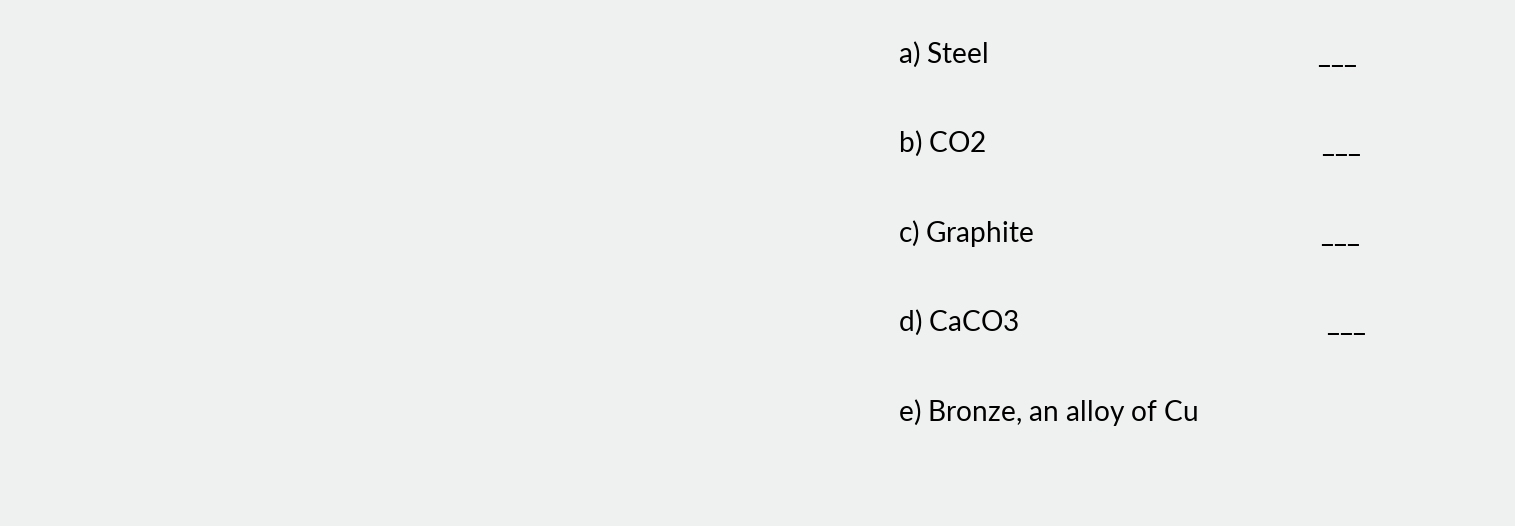a) Steel                                               ___

b) CO2                                                ___

c) Graphite                                         ___

d) CaCO3                                            ___

e) Bronze, an alloy of Cu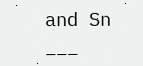and Sn      ___